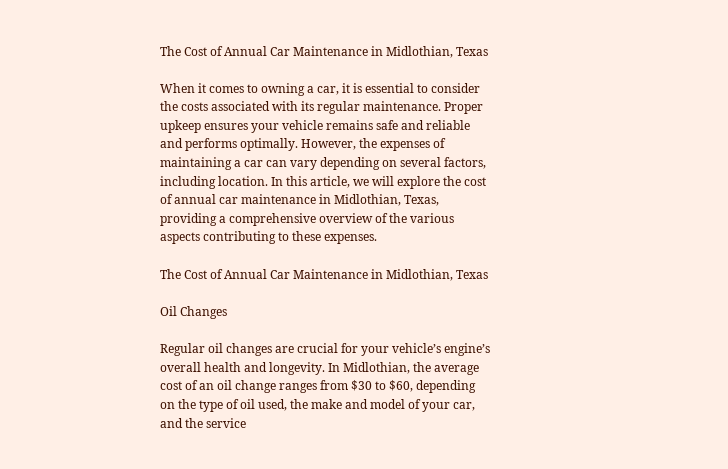The Cost of Annual Car Maintenance in Midlothian, Texas

When it comes to owning a car, it is essential to consider the costs associated with its regular maintenance. Proper upkeep ensures your vehicle remains safe and reliable and performs optimally. However, the expenses of maintaining a car can vary depending on several factors, including location. In this article, we will explore the cost of annual car maintenance in Midlothian, Texas, providing a comprehensive overview of the various aspects contributing to these expenses.

The Cost of Annual Car Maintenance in Midlothian, Texas

Oil Changes

Regular oil changes are crucial for your vehicle’s engine’s overall health and longevity. In Midlothian, the average cost of an oil change ranges from $30 to $60, depending on the type of oil used, the make and model of your car, and the service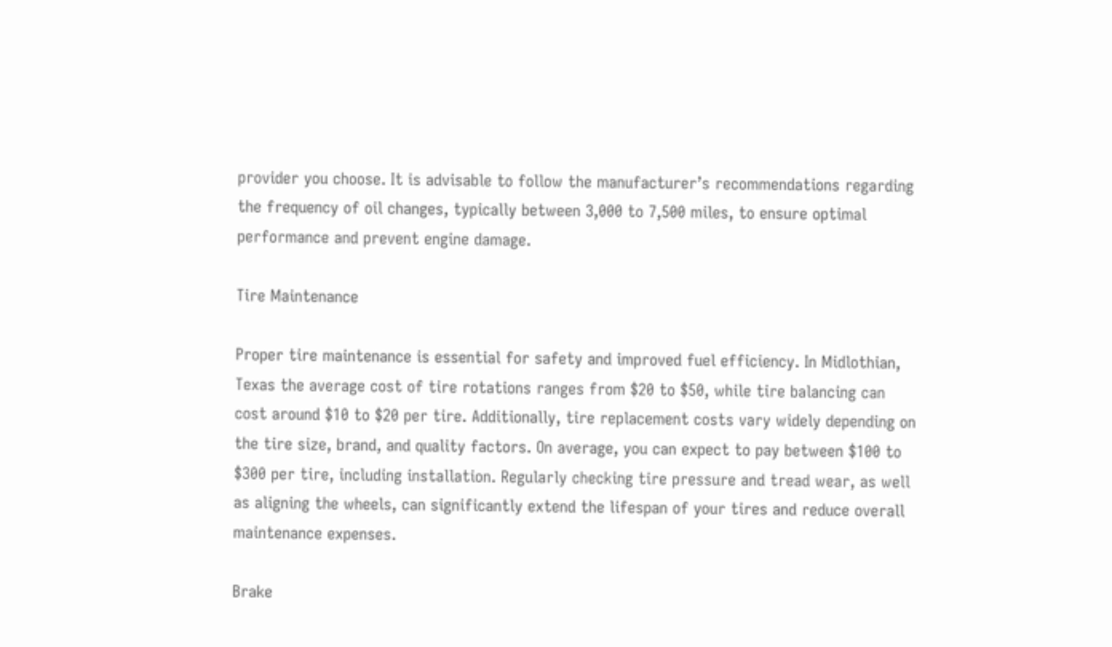provider you choose. It is advisable to follow the manufacturer’s recommendations regarding the frequency of oil changes, typically between 3,000 to 7,500 miles, to ensure optimal performance and prevent engine damage.

Tire Maintenance

Proper tire maintenance is essential for safety and improved fuel efficiency. In Midlothian, Texas the average cost of tire rotations ranges from $20 to $50, while tire balancing can cost around $10 to $20 per tire. Additionally, tire replacement costs vary widely depending on the tire size, brand, and quality factors. On average, you can expect to pay between $100 to $300 per tire, including installation. Regularly checking tire pressure and tread wear, as well as aligning the wheels, can significantly extend the lifespan of your tires and reduce overall maintenance expenses.

Brake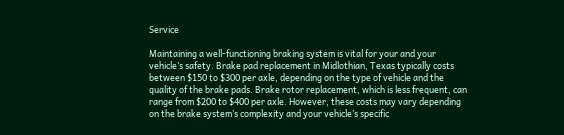Service

Maintaining a well-functioning braking system is vital for your and your vehicle’s safety. Brake pad replacement in Midlothian, Texas typically costs between $150 to $300 per axle, depending on the type of vehicle and the quality of the brake pads. Brake rotor replacement, which is less frequent, can range from $200 to $400 per axle. However, these costs may vary depending on the brake system’s complexity and your vehicle’s specific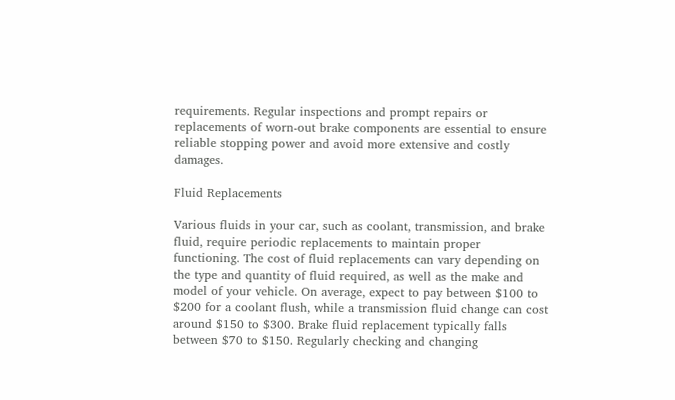requirements. Regular inspections and prompt repairs or replacements of worn-out brake components are essential to ensure reliable stopping power and avoid more extensive and costly damages.

Fluid Replacements

Various fluids in your car, such as coolant, transmission, and brake fluid, require periodic replacements to maintain proper functioning. The cost of fluid replacements can vary depending on the type and quantity of fluid required, as well as the make and model of your vehicle. On average, expect to pay between $100 to $200 for a coolant flush, while a transmission fluid change can cost around $150 to $300. Brake fluid replacement typically falls between $70 to $150. Regularly checking and changing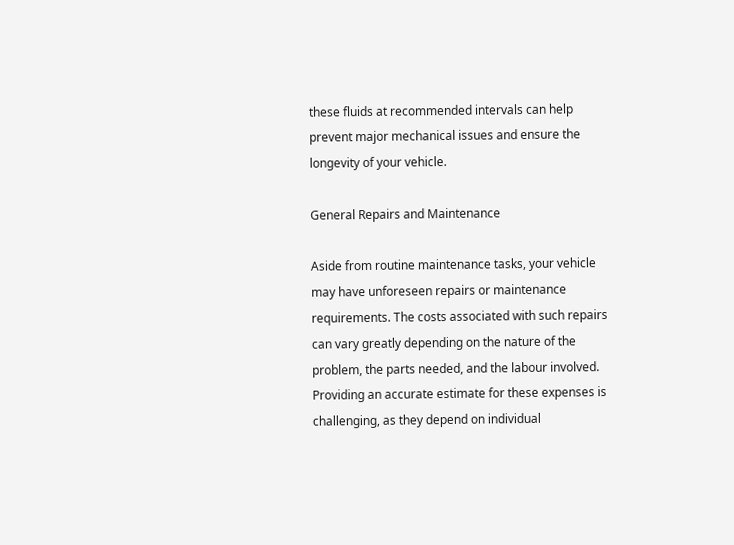these fluids at recommended intervals can help prevent major mechanical issues and ensure the longevity of your vehicle.

General Repairs and Maintenance

Aside from routine maintenance tasks, your vehicle may have unforeseen repairs or maintenance requirements. The costs associated with such repairs can vary greatly depending on the nature of the problem, the parts needed, and the labour involved. Providing an accurate estimate for these expenses is challenging, as they depend on individual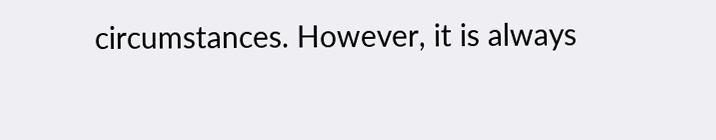circumstances. However, it is always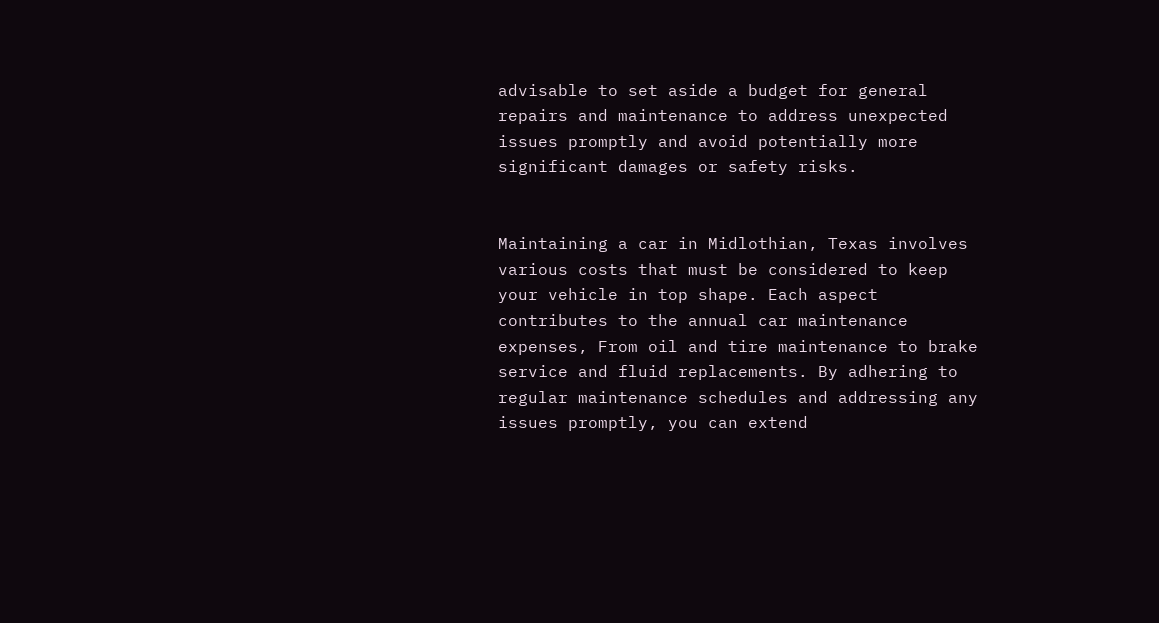advisable to set aside a budget for general repairs and maintenance to address unexpected issues promptly and avoid potentially more significant damages or safety risks.


Maintaining a car in Midlothian, Texas involves various costs that must be considered to keep your vehicle in top shape. Each aspect contributes to the annual car maintenance expenses, From oil and tire maintenance to brake service and fluid replacements. By adhering to regular maintenance schedules and addressing any issues promptly, you can extend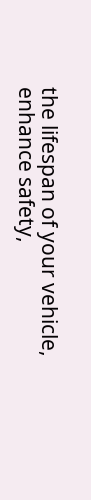the lifespan of your vehicle, enhance safety,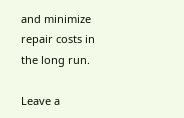and minimize repair costs in the long run.

Leave a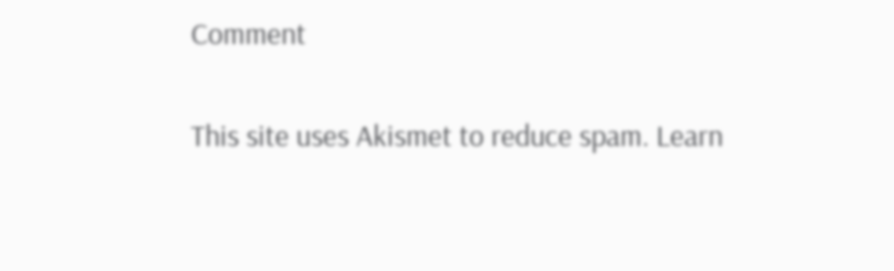Comment

This site uses Akismet to reduce spam. Learn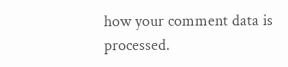how your comment data is processed.